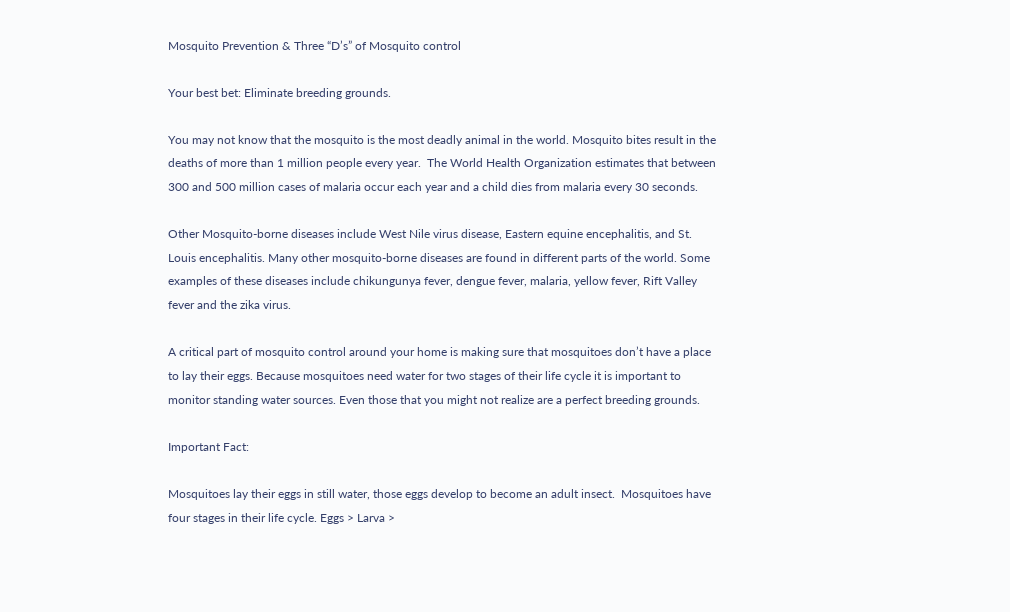Mosquito Prevention & Three “D’s” of Mosquito control

Your best bet: Eliminate breeding grounds.

You may not know that the mosquito is the most deadly animal in the world. Mosquito bites result in the deaths of more than 1 million people every year.  The World Health Organization estimates that between 300 and 500 million cases of malaria occur each year and a child dies from malaria every 30 seconds.

Other Mosquito-borne diseases include West Nile virus disease, Eastern equine encephalitis, and St. Louis encephalitis. Many other mosquito-borne diseases are found in different parts of the world. Some examples of these diseases include chikungunya fever, dengue fever, malaria, yellow fever, Rift Valley fever and the zika virus.

A critical part of mosquito control around your home is making sure that mosquitoes don’t have a place to lay their eggs. Because mosquitoes need water for two stages of their life cycle it is important to monitor standing water sources. Even those that you might not realize are a perfect breeding grounds.

Important Fact:

Mosquitoes lay their eggs in still water, those eggs develop to become an adult insect.  Mosquitoes have four stages in their life cycle. Eggs > Larva >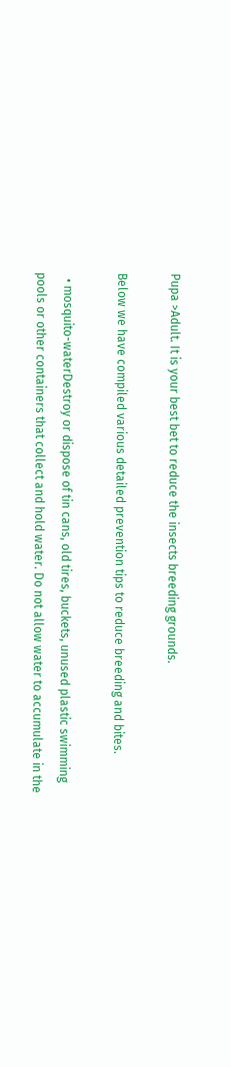Pupa >Adult. It is your best bet to reduce the insects breeding grounds.

Below we have compiled various detailed prevention tips to reduce breeding and bites.

  • mosquito-waterDestroy or dispose of tin cans, old tires, buckets, unused plastic swimming pools or other containers that collect and hold water. Do not allow water to accumulate in the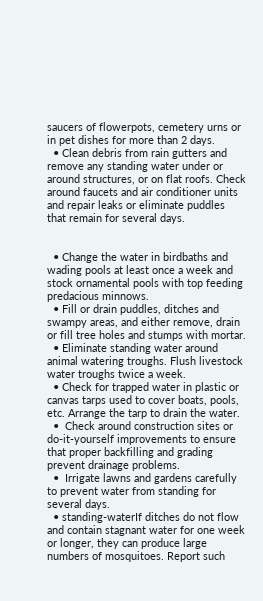saucers of flowerpots, cemetery urns or in pet dishes for more than 2 days.
  • Clean debris from rain gutters and remove any standing water under or around structures, or on flat roofs. Check around faucets and air conditioner units and repair leaks or eliminate puddles that remain for several days.


  • Change the water in birdbaths and wading pools at least once a week and stock ornamental pools with top feeding predacious minnows.
  • Fill or drain puddles, ditches and swampy areas, and either remove, drain or fill tree holes and stumps with mortar.
  • Eliminate standing water around animal watering troughs. Flush livestock water troughs twice a week.
  • Check for trapped water in plastic or canvas tarps used to cover boats, pools, etc. Arrange the tarp to drain the water.
  •  Check around construction sites or do-it-yourself improvements to ensure that proper backfilling and grading prevent drainage problems.
  •  Irrigate lawns and gardens carefully to prevent water from standing for several days.
  • standing-waterIf ditches do not flow and contain stagnant water for one week or longer, they can produce large numbers of mosquitoes. Report such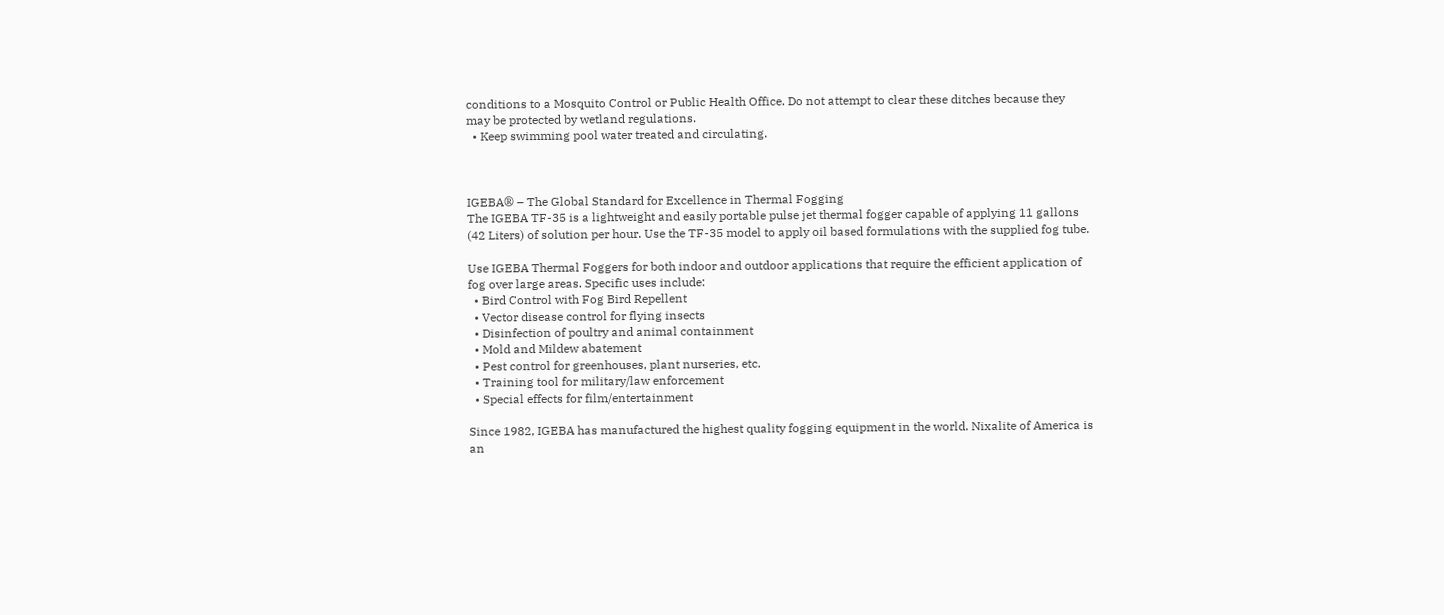conditions to a Mosquito Control or Public Health Office. Do not attempt to clear these ditches because they may be protected by wetland regulations.
  • Keep swimming pool water treated and circulating.



IGEBA® – The Global Standard for Excellence in Thermal Fogging
The IGEBA TF-35 is a lightweight and easily portable pulse jet thermal fogger capable of applying 11 gallons (42 Liters) of solution per hour. Use the TF-35 model to apply oil based formulations with the supplied fog tube.

Use IGEBA Thermal Foggers for both indoor and outdoor applications that require the efficient application of fog over large areas. Specific uses include:
  • Bird Control with Fog Bird Repellent
  • Vector disease control for flying insects
  • Disinfection of poultry and animal containment
  • Mold and Mildew abatement
  • Pest control for greenhouses, plant nurseries, etc.
  • Training tool for military/law enforcement
  • Special effects for film/entertainment

Since 1982, IGEBA has manufactured the highest quality fogging equipment in the world. Nixalite of America is an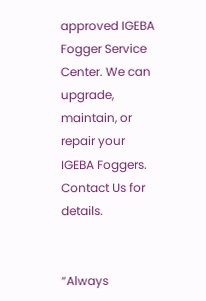approved IGEBA Fogger Service Center. We can upgrade, maintain, or repair your IGEBA Foggers. Contact Us for details.


“Always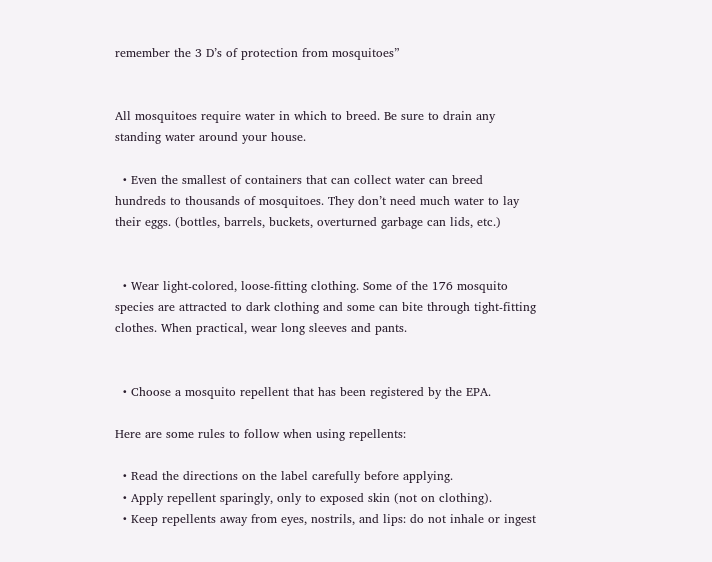remember the 3 D’s of protection from mosquitoes”


All mosquitoes require water in which to breed. Be sure to drain any standing water around your house.

  • Even the smallest of containers that can collect water can breed hundreds to thousands of mosquitoes. They don’t need much water to lay their eggs. (bottles, barrels, buckets, overturned garbage can lids, etc.)


  • Wear light-colored, loose-fitting clothing. Some of the 176 mosquito species are attracted to dark clothing and some can bite through tight-fitting clothes. When practical, wear long sleeves and pants.


  • Choose a mosquito repellent that has been registered by the EPA.

Here are some rules to follow when using repellents:

  • Read the directions on the label carefully before applying.
  • Apply repellent sparingly, only to exposed skin (not on clothing).
  • Keep repellents away from eyes, nostrils, and lips: do not inhale or ingest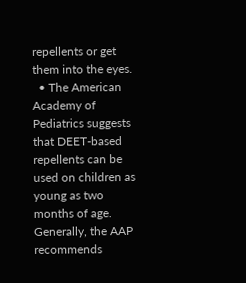repellents or get them into the eyes.
  • The American Academy of Pediatrics suggests that DEET-based repellents can be used on children as young as two months of age. Generally, the AAP recommends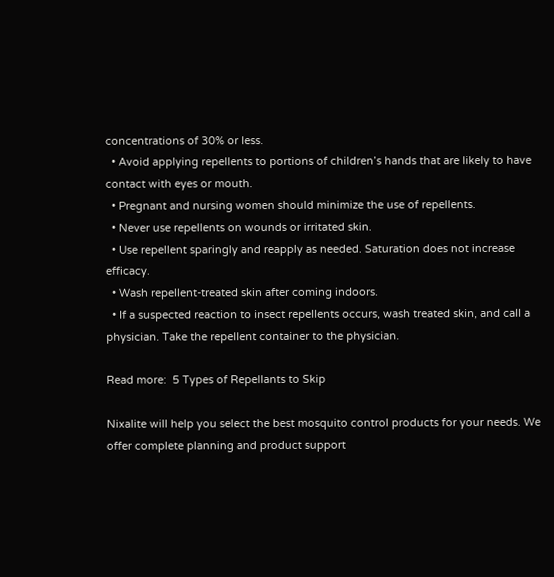concentrations of 30% or less.
  • Avoid applying repellents to portions of children’s hands that are likely to have contact with eyes or mouth.
  • Pregnant and nursing women should minimize the use of repellents.
  • Never use repellents on wounds or irritated skin.
  • Use repellent sparingly and reapply as needed. Saturation does not increase efficacy.
  • Wash repellent-treated skin after coming indoors.
  • If a suspected reaction to insect repellents occurs, wash treated skin, and call a physician. Take the repellent container to the physician.

Read more:  5 Types of Repellants to Skip

Nixalite will help you select the best mosquito control products for your needs. We offer complete planning and product support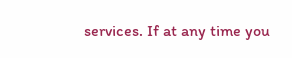services. If at any time you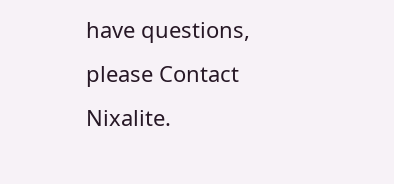have questions, please Contact Nixalite.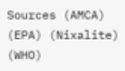Sources (AMCA) (EPA) (Nixalite) (WHO)